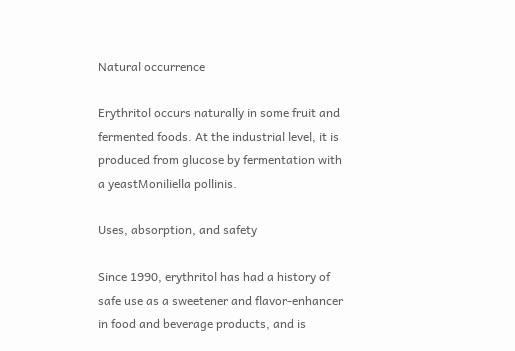Natural occurrence

Erythritol occurs naturally in some fruit and fermented foods. At the industrial level, it is produced from glucose by fermentation with a yeastMoniliella pollinis.

Uses, absorption, and safety

Since 1990, erythritol has had a history of safe use as a sweetener and flavor-enhancer in food and beverage products, and is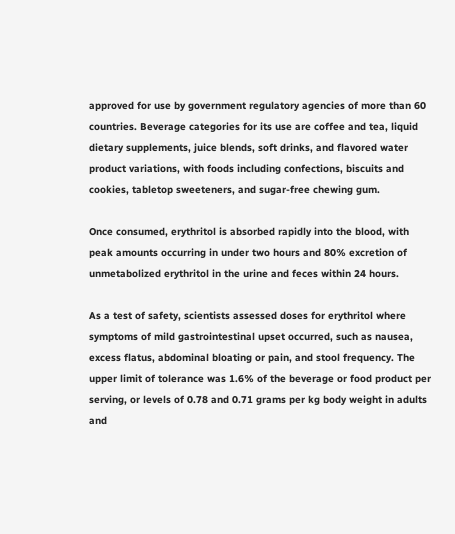approved for use by government regulatory agencies of more than 60 countries. Beverage categories for its use are coffee and tea, liquid dietary supplements, juice blends, soft drinks, and flavored water product variations, with foods including confections, biscuits and cookies, tabletop sweeteners, and sugar-free chewing gum.

Once consumed, erythritol is absorbed rapidly into the blood, with peak amounts occurring in under two hours and 80% excretion of unmetabolized erythritol in the urine and feces within 24 hours.

As a test of safety, scientists assessed doses for erythritol where symptoms of mild gastrointestinal upset occurred, such as nausea, excess flatus, abdominal bloating or pain, and stool frequency. The upper limit of tolerance was 1.6% of the beverage or food product per serving, or levels of 0.78 and 0.71 grams per kg body weight in adults and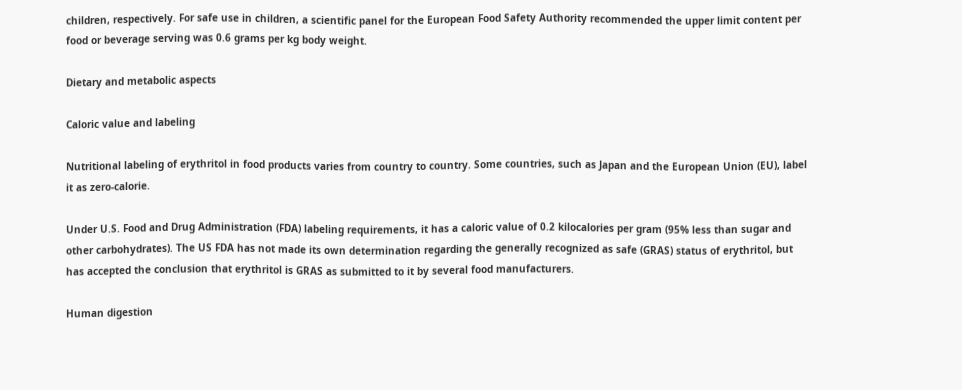children, respectively. For safe use in children, a scientific panel for the European Food Safety Authority recommended the upper limit content per food or beverage serving was 0.6 grams per kg body weight.

Dietary and metabolic aspects

Caloric value and labeling

Nutritional labeling of erythritol in food products varies from country to country. Some countries, such as Japan and the European Union (EU), label it as zero-calorie.

Under U.S. Food and Drug Administration (FDA) labeling requirements, it has a caloric value of 0.2 kilocalories per gram (95% less than sugar and other carbohydrates). The US FDA has not made its own determination regarding the generally recognized as safe (GRAS) status of erythritol, but has accepted the conclusion that erythritol is GRAS as submitted to it by several food manufacturers.

Human digestion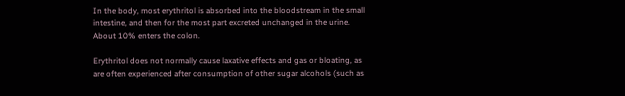In the body, most erythritol is absorbed into the bloodstream in the small intestine, and then for the most part excreted unchanged in the urine. About 10% enters the colon.

Erythritol does not normally cause laxative effects and gas or bloating, as are often experienced after consumption of other sugar alcohols (such as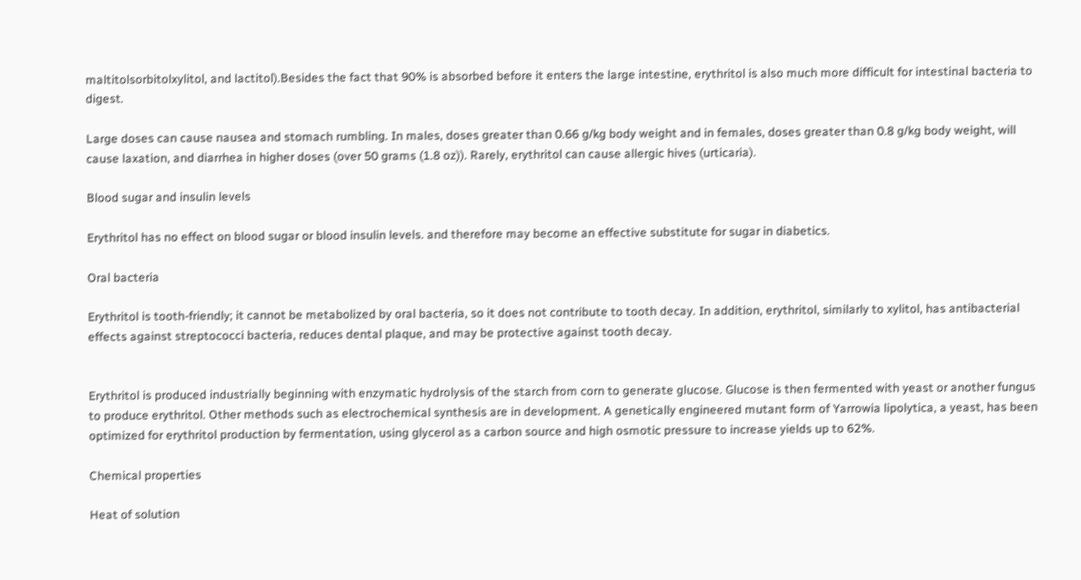maltitolsorbitolxylitol, and lactitol).Besides the fact that 90% is absorbed before it enters the large intestine, erythritol is also much more difficult for intestinal bacteria to digest.

Large doses can cause nausea and stomach rumbling. In males, doses greater than 0.66 g/kg body weight and in females, doses greater than 0.8 g/kg body weight, will cause laxation, and diarrhea in higher doses (over 50 grams (1.8 oz)). Rarely, erythritol can cause allergic hives (urticaria).

Blood sugar and insulin levels

Erythritol has no effect on blood sugar or blood insulin levels. and therefore may become an effective substitute for sugar in diabetics.

Oral bacteria

Erythritol is tooth-friendly; it cannot be metabolized by oral bacteria, so it does not contribute to tooth decay. In addition, erythritol, similarly to xylitol, has antibacterial effects against streptococci bacteria, reduces dental plaque, and may be protective against tooth decay.


Erythritol is produced industrially beginning with enzymatic hydrolysis of the starch from corn to generate glucose. Glucose is then fermented with yeast or another fungus to produce erythritol. Other methods such as electrochemical synthesis are in development. A genetically engineered mutant form of Yarrowia lipolytica, a yeast, has been optimized for erythritol production by fermentation, using glycerol as a carbon source and high osmotic pressure to increase yields up to 62%.

Chemical properties

Heat of solution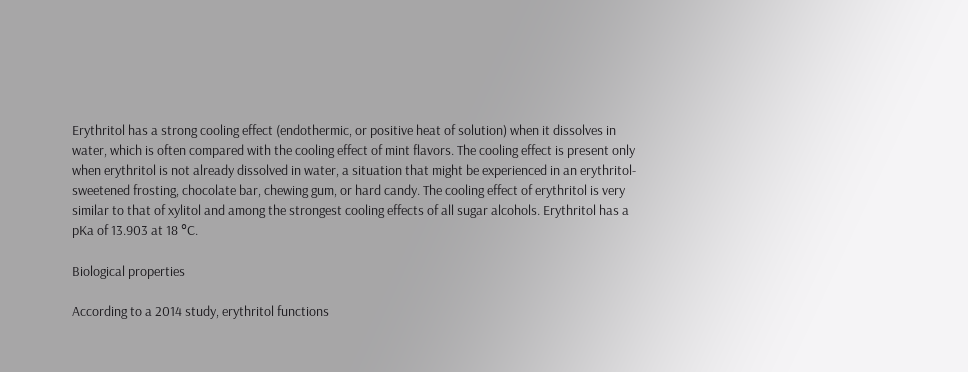Erythritol has a strong cooling effect (endothermic, or positive heat of solution) when it dissolves in water, which is often compared with the cooling effect of mint flavors. The cooling effect is present only when erythritol is not already dissolved in water, a situation that might be experienced in an erythritol-sweetened frosting, chocolate bar, chewing gum, or hard candy. The cooling effect of erythritol is very similar to that of xylitol and among the strongest cooling effects of all sugar alcohols. Erythritol has a pKa of 13.903 at 18 °C.

Biological properties

According to a 2014 study, erythritol functions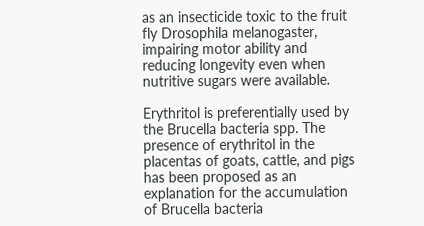as an insecticide toxic to the fruit fly Drosophila melanogaster, impairing motor ability and reducing longevity even when nutritive sugars were available.

Erythritol is preferentially used by the Brucella bacteria spp. The presence of erythritol in the placentas of goats, cattle, and pigs has been proposed as an explanation for the accumulation of Brucella bacteria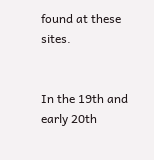found at these sites.


In the 19th and early 20th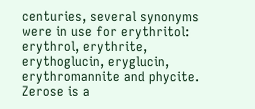centuries, several synonyms were in use for erythritol: erythrol, erythrite, erythoglucin, eryglucin, erythromannite and phycite. Zerose is a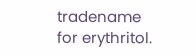tradename for erythritol.